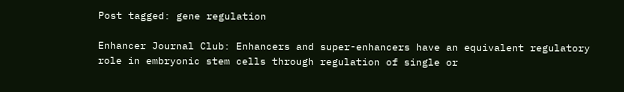Post tagged: gene regulation

Enhancer Journal Club: Enhancers and super-enhancers have an equivalent regulatory role in embryonic stem cells through regulation of single or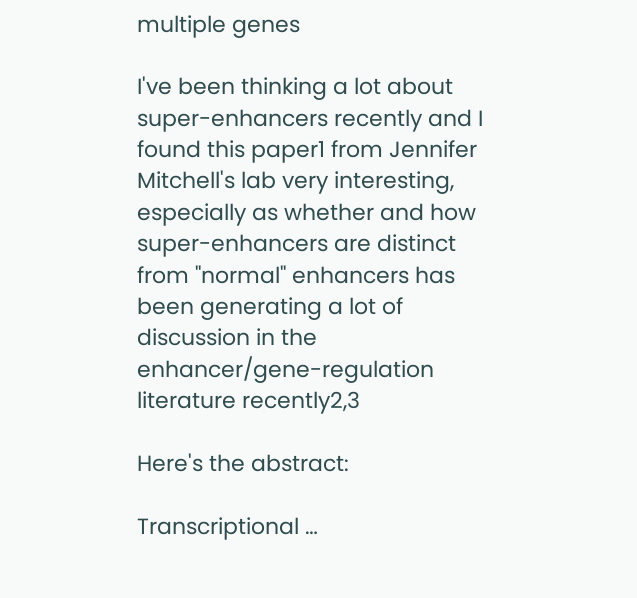multiple genes

I've been thinking a lot about super-enhancers recently and I found this paper1 from Jennifer Mitchell's lab very interesting, especially as whether and how super-enhancers are distinct from "normal" enhancers has been generating a lot of discussion in the enhancer/gene-regulation literature recently2,3

Here's the abstract:

Transcriptional …